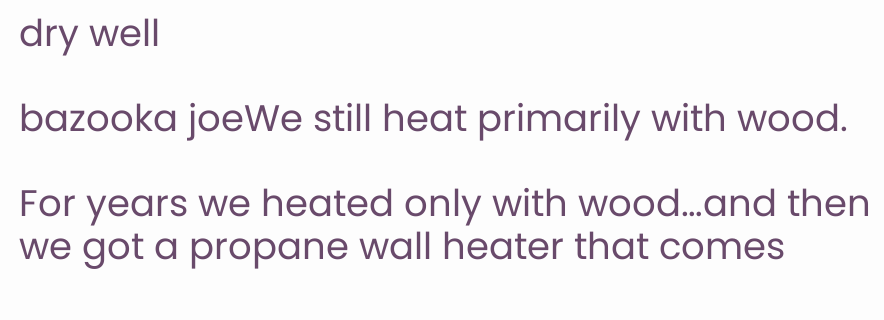dry well

bazooka joeWe still heat primarily with wood.

For years we heated only with wood…and then we got a propane wall heater that comes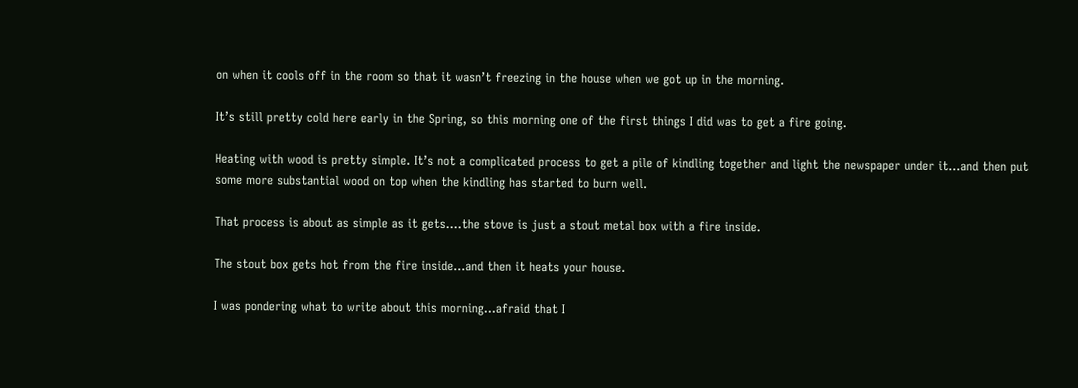on when it cools off in the room so that it wasn’t freezing in the house when we got up in the morning.

It’s still pretty cold here early in the Spring, so this morning one of the first things I did was to get a fire going.

Heating with wood is pretty simple. It’s not a complicated process to get a pile of kindling together and light the newspaper under it…and then put some more substantial wood on top when the kindling has started to burn well.

That process is about as simple as it gets….the stove is just a stout metal box with a fire inside.

The stout box gets hot from the fire inside…and then it heats your house.

I was pondering what to write about this morning…afraid that I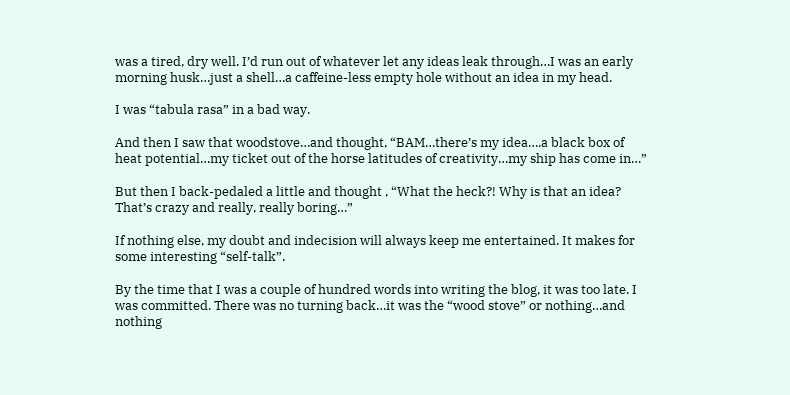was a tired, dry well. I’d run out of whatever let any ideas leak through…I was an early morning husk…just a shell…a caffeine-less empty hole without an idea in my head.

I was “tabula rasa” in a bad way.

And then I saw that woodstove…and thought, “BAM…there’s my idea….a black box of heat potential…my ticket out of the horse latitudes of creativity…my ship has come in…”

But then I back-pedaled a little and thought , “What the heck?! Why is that an idea? That’s crazy and really, really boring…”

If nothing else, my doubt and indecision will always keep me entertained. It makes for some interesting “self-talk”.

By the time that I was a couple of hundred words into writing the blog, it was too late. I was committed. There was no turning back…it was the “wood stove” or nothing…and nothing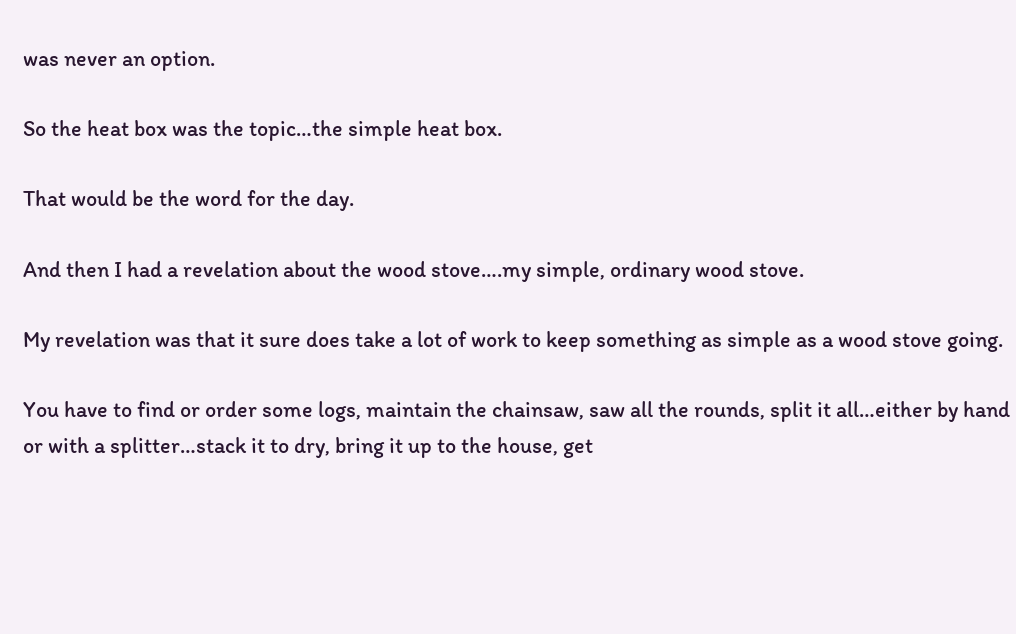was never an option.

So the heat box was the topic…the simple heat box.

That would be the word for the day.

And then I had a revelation about the wood stove….my simple, ordinary wood stove.

My revelation was that it sure does take a lot of work to keep something as simple as a wood stove going.

You have to find or order some logs, maintain the chainsaw, saw all the rounds, split it all…either by hand or with a splitter…stack it to dry, bring it up to the house, get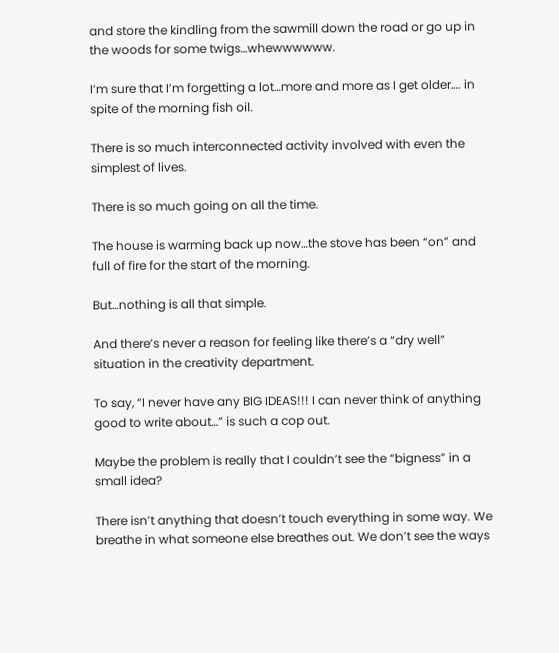and store the kindling from the sawmill down the road or go up in the woods for some twigs…whewwwwww.

I’m sure that I’m forgetting a lot…more and more as I get older…. in spite of the morning fish oil.

There is so much interconnected activity involved with even the simplest of lives.

There is so much going on all the time.

The house is warming back up now…the stove has been “on” and full of fire for the start of the morning.

But…nothing is all that simple.

And there’s never a reason for feeling like there’s a “dry well” situation in the creativity department.

To say, “I never have any BIG IDEAS!!! I can never think of anything good to write about…” is such a cop out.

Maybe the problem is really that I couldn’t see the “bigness” in a small idea?

There isn’t anything that doesn’t touch everything in some way. We breathe in what someone else breathes out. We don’t see the ways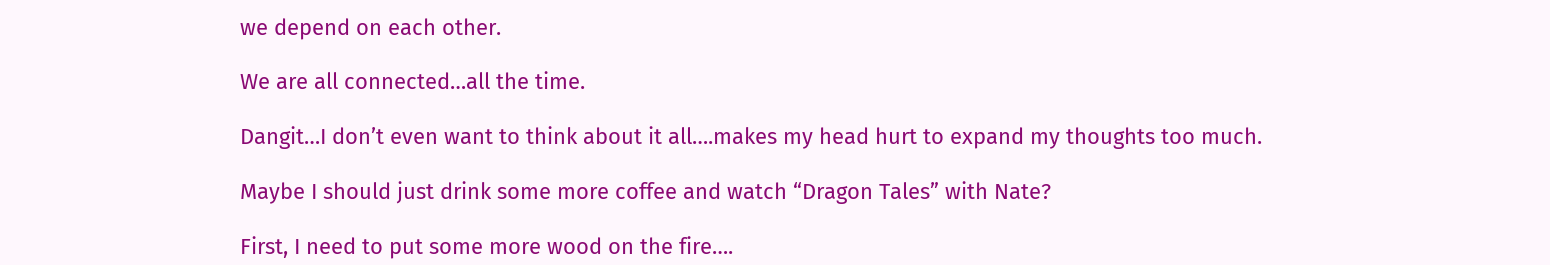we depend on each other.

We are all connected…all the time.

Dangit…I don’t even want to think about it all….makes my head hurt to expand my thoughts too much.

Maybe I should just drink some more coffee and watch “Dragon Tales” with Nate?

First, I need to put some more wood on the fire….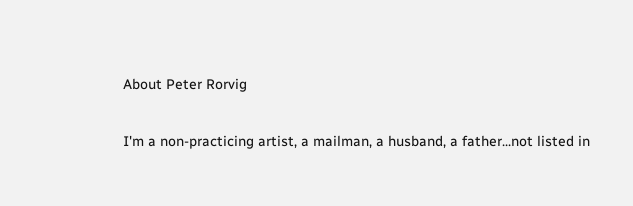About Peter Rorvig

I'm a non-practicing artist, a mailman, a husband, a father...not listed in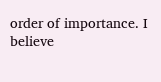order of importance. I believe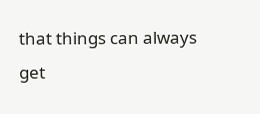that things can always get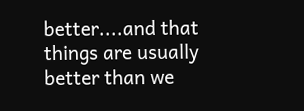better....and that things are usually better than we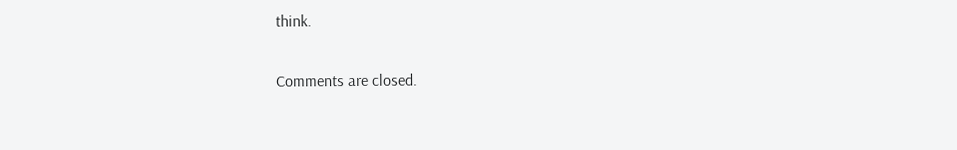think.

Comments are closed.